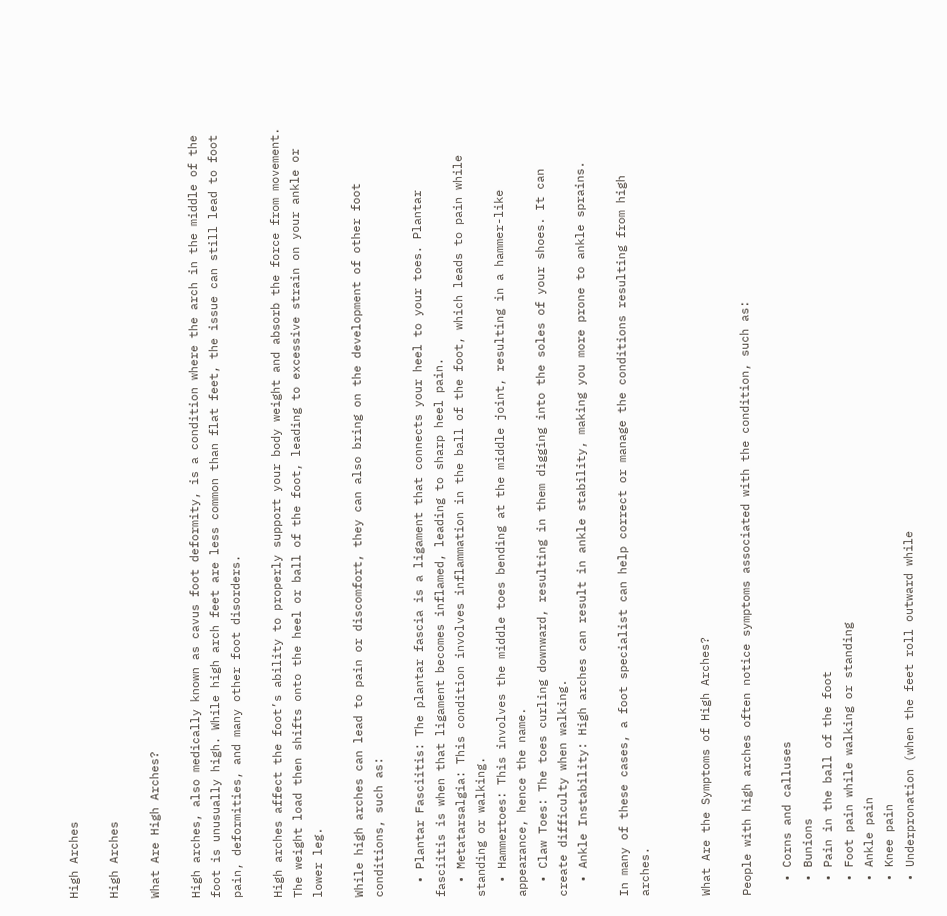High Arches

High Arches

What Are High Arches?

High arches, also medically known as cavus foot deformity, is a condition where the arch in the middle of the foot is unusually high. While high arch feet are less common than flat feet, the issue can still lead to foot pain, deformities, and many other foot disorders.

High arches affect the foot’s ability to properly support your body weight and absorb the force from movement. The weight load then shifts onto the heel or ball of the foot, leading to excessive strain on your ankle or lower leg.

While high arches can lead to pain or discomfort, they can also bring on the development of other foot conditions, such as:

  • Plantar Fasciitis: The plantar fascia is a ligament that connects your heel to your toes. Plantar fasciitis is when that ligament becomes inflamed, leading to sharp heel pain.
  • Metatarsalgia: This condition involves inflammation in the ball of the foot, which leads to pain while standing or walking.
  • Hammertoes: This involves the middle toes bending at the middle joint, resulting in a hammer-like appearance, hence the name.
  • Claw Toes: The toes curling downward, resulting in them digging into the soles of your shoes. It can create difficulty when walking.
  • Ankle Instability: High arches can result in ankle stability, making you more prone to ankle sprains.

In many of these cases, a foot specialist can help correct or manage the conditions resulting from high arches.


What Are the Symptoms of High Arches?

People with high arches often notice symptoms associated with the condition, such as:

  • Corns and calluses
  • Bunions
  • Pain in the ball of the foot
  • Foot pain while walking or standing
  • Ankle pain
  • Knee pain
  • Underpronation (when the feet roll outward while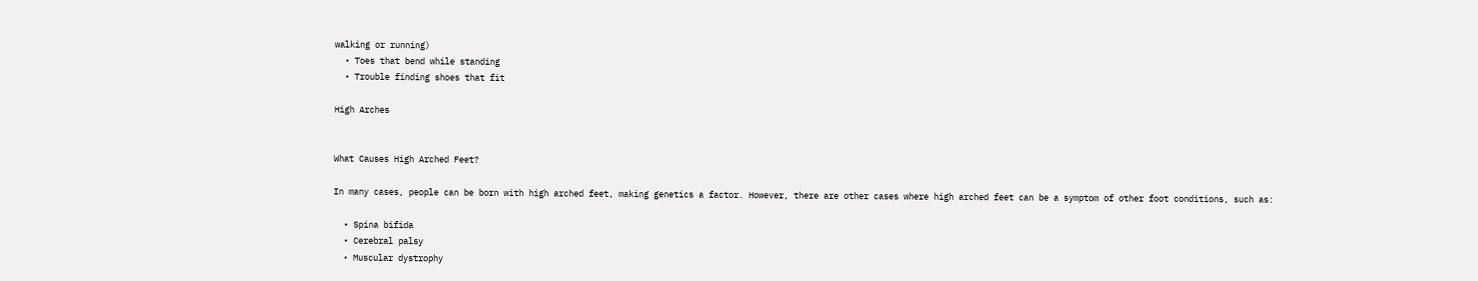walking or running)
  • Toes that bend while standing
  • Trouble finding shoes that fit

High Arches


What Causes High Arched Feet?

In many cases, people can be born with high arched feet, making genetics a factor. However, there are other cases where high arched feet can be a symptom of other foot conditions, such as:

  • Spina bifida
  • Cerebral palsy
  • Muscular dystrophy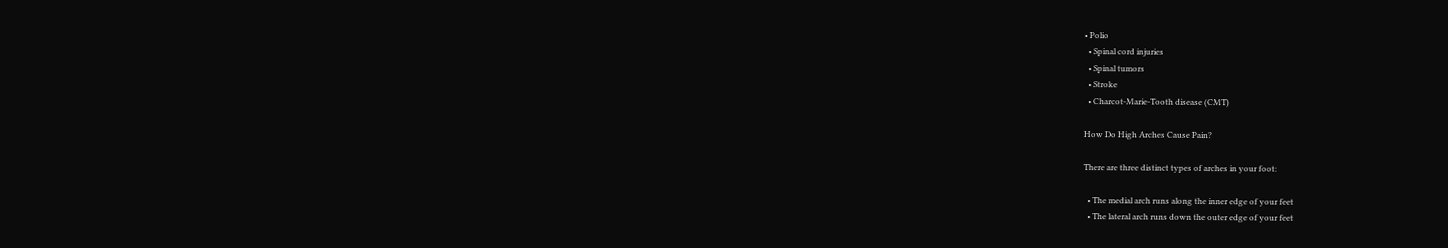• Polio
  • Spinal cord injuries
  • Spinal tumors
  • Stroke
  • Charcot-Marie-Tooth disease (CMT)

How Do High Arches Cause Pain?

There are three distinct types of arches in your foot:

  • The medial arch runs along the inner edge of your feet
  • The lateral arch runs down the outer edge of your feet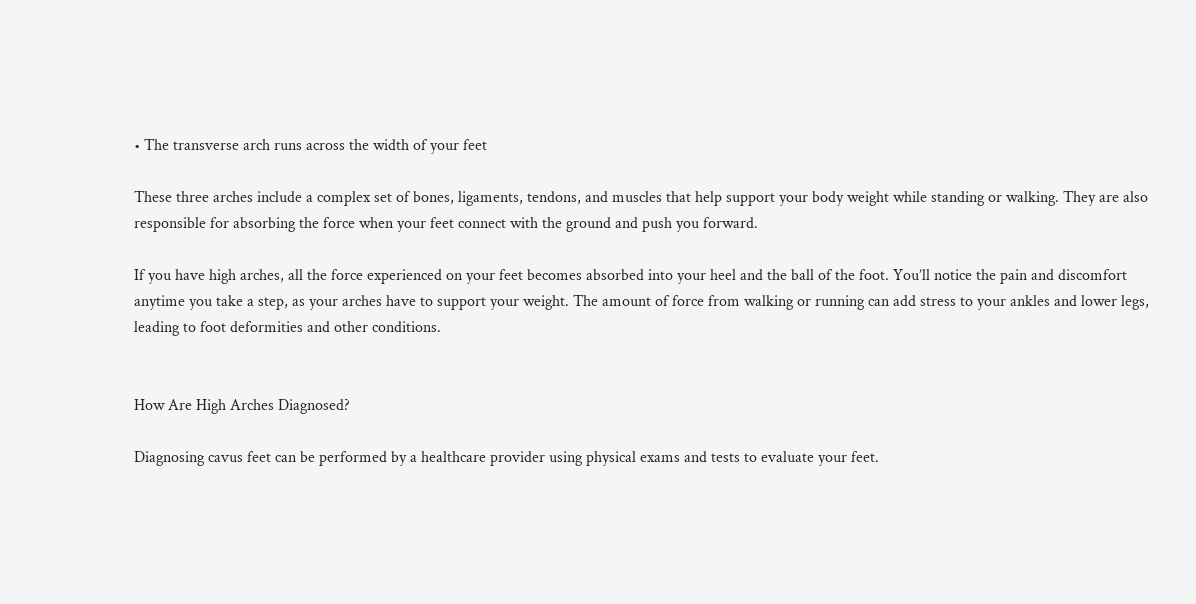• The transverse arch runs across the width of your feet

These three arches include a complex set of bones, ligaments, tendons, and muscles that help support your body weight while standing or walking. They are also responsible for absorbing the force when your feet connect with the ground and push you forward.

If you have high arches, all the force experienced on your feet becomes absorbed into your heel and the ball of the foot. You’ll notice the pain and discomfort anytime you take a step, as your arches have to support your weight. The amount of force from walking or running can add stress to your ankles and lower legs, leading to foot deformities and other conditions.


How Are High Arches Diagnosed?

Diagnosing cavus feet can be performed by a healthcare provider using physical exams and tests to evaluate your feet.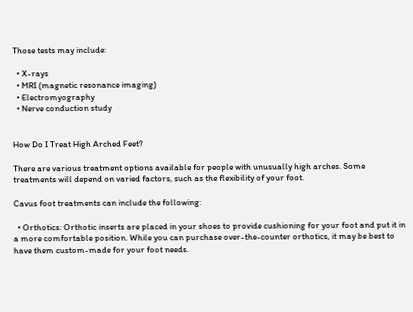Those tests may include:

  • X-rays
  • MRI (magnetic resonance imaging)
  • Electromyography
  • Nerve conduction study


How Do I Treat High Arched Feet?

There are various treatment options available for people with unusually high arches. Some treatments will depend on varied factors, such as the flexibility of your foot.

Cavus foot treatments can include the following:

  • Orthotics: Orthotic inserts are placed in your shoes to provide cushioning for your foot and put it in a more comfortable position. While you can purchase over-the-counter orthotics, it may be best to have them custom-made for your foot needs.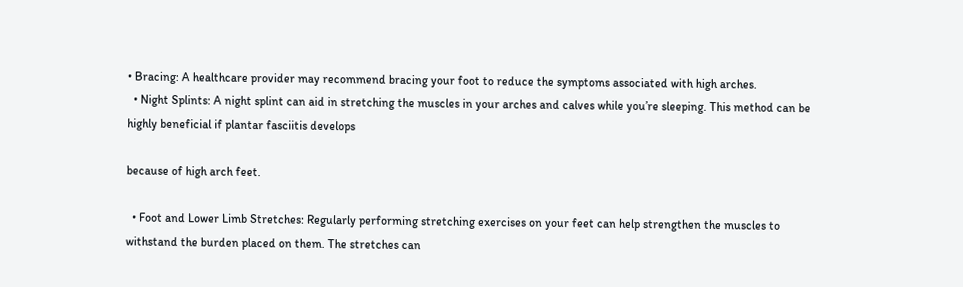• Bracing: A healthcare provider may recommend bracing your foot to reduce the symptoms associated with high arches.
  • Night Splints: A night splint can aid in stretching the muscles in your arches and calves while you’re sleeping. This method can be highly beneficial if plantar fasciitis develops

because of high arch feet.

  • Foot and Lower Limb Stretches: Regularly performing stretching exercises on your feet can help strengthen the muscles to withstand the burden placed on them. The stretches can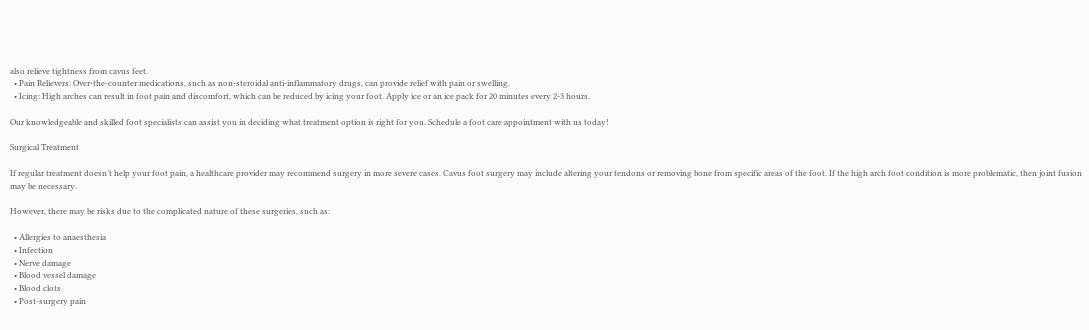also relieve tightness from cavus feet.
  • Pain Relievers: Over-the-counter medications, such as non-steroidal anti-inflammatory drugs, can provide relief with pain or swelling.
  • Icing: High arches can result in foot pain and discomfort, which can be reduced by icing your foot. Apply ice or an ice pack for 20 minutes every 2-3 hours.

Our knowledgeable and skilled foot specialists can assist you in deciding what treatment option is right for you. Schedule a foot care appointment with us today!

Surgical Treatment

If regular treatment doesn’t help your foot pain, a healthcare provider may recommend surgery in more severe cases. Cavus foot surgery may include altering your tendons or removing bone from specific areas of the foot. If the high arch foot condition is more problematic, then joint fusion may be necessary.

However, there may be risks due to the complicated nature of these surgeries, such as:

  • Allergies to anaesthesia
  • Infection
  • Nerve damage
  • Blood vessel damage
  • Blood clots
  • Post-surgery pain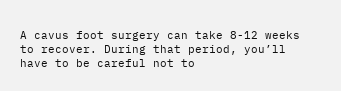A cavus foot surgery can take 8-12 weeks to recover. During that period, you’ll have to be careful not to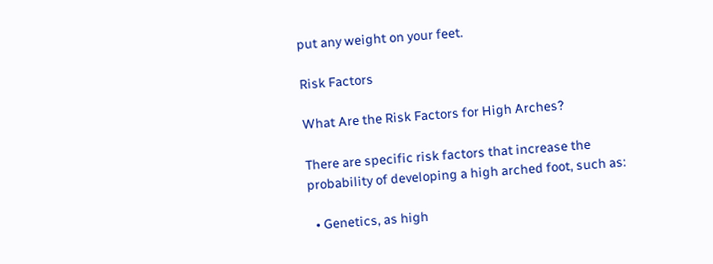put any weight on your feet.

Risk Factors

What Are the Risk Factors for High Arches?

There are specific risk factors that increase the probability of developing a high arched foot, such as:

  • Genetics, as high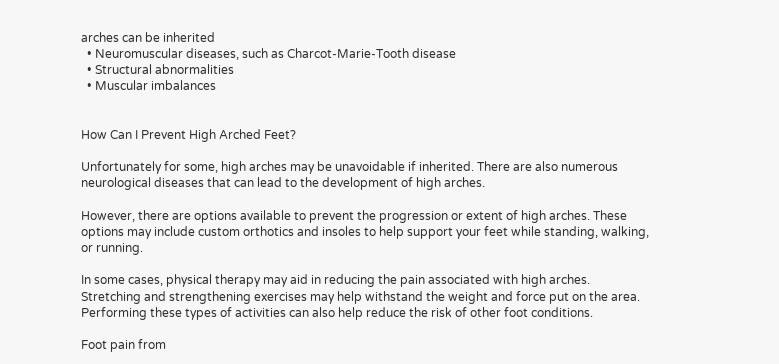arches can be inherited
  • Neuromuscular diseases, such as Charcot-Marie-Tooth disease
  • Structural abnormalities
  • Muscular imbalances


How Can I Prevent High Arched Feet?

Unfortunately for some, high arches may be unavoidable if inherited. There are also numerous neurological diseases that can lead to the development of high arches.

However, there are options available to prevent the progression or extent of high arches. These options may include custom orthotics and insoles to help support your feet while standing, walking, or running.

In some cases, physical therapy may aid in reducing the pain associated with high arches. Stretching and strengthening exercises may help withstand the weight and force put on the area. Performing these types of activities can also help reduce the risk of other foot conditions.

Foot pain from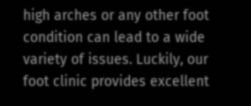high arches or any other foot condition can lead to a wide variety of issues. Luckily, our foot clinic provides excellent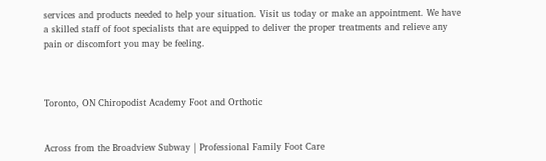services and products needed to help your situation. Visit us today or make an appointment. We have a skilled staff of foot specialists that are equipped to deliver the proper treatments and relieve any pain or discomfort you may be feeling.



Toronto, ON Chiropodist Academy Foot and Orthotic


Across from the Broadview Subway | Professional Family Foot Care